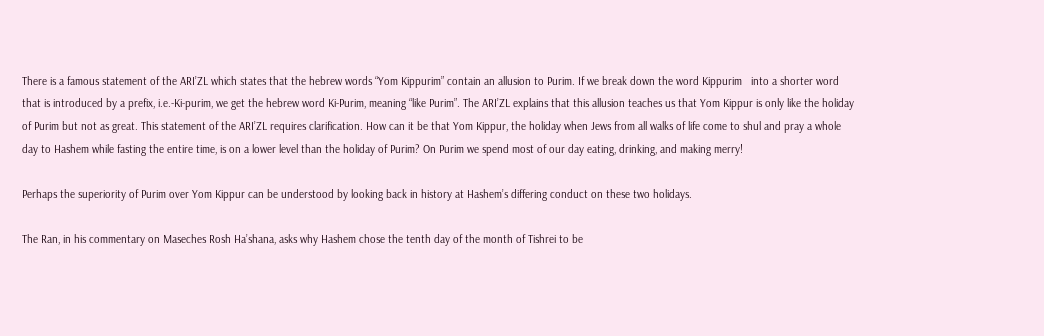There is a famous statement of the ARI’ZL which states that the hebrew words “Yom Kippurim” contain an allusion to Purim. If we break down the word Kippurim   into a shorter word that is introduced by a prefix, i.e.-Ki-purim, we get the hebrew word Ki-Purim, meaning “like Purim”. The ARI’ZL explains that this allusion teaches us that Yom Kippur is only like the holiday of Purim but not as great. This statement of the ARI’ZL requires clarification. How can it be that Yom Kippur, the holiday when Jews from all walks of life come to shul and pray a whole day to Hashem while fasting the entire time, is on a lower level than the holiday of Purim? On Purim we spend most of our day eating, drinking, and making merry!

Perhaps the superiority of Purim over Yom Kippur can be understood by looking back in history at Hashem’s differing conduct on these two holidays.

The Ran, in his commentary on Maseches Rosh Ha’shana, asks why Hashem chose the tenth day of the month of Tishrei to be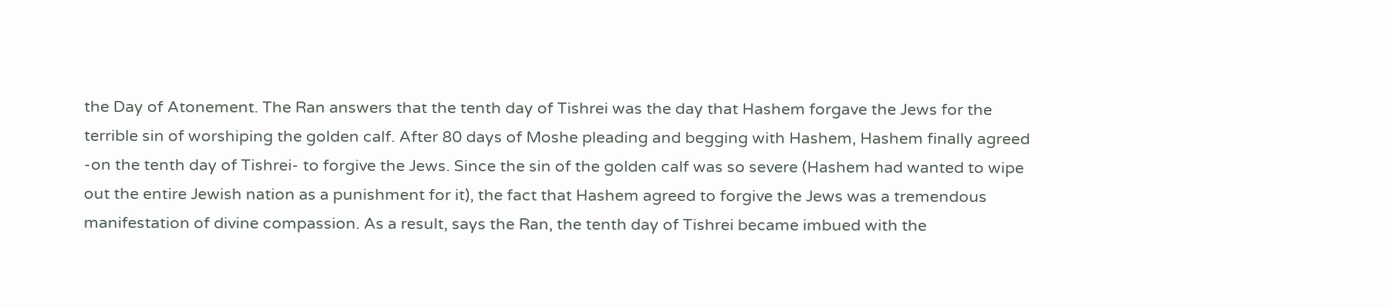the Day of Atonement. The Ran answers that the tenth day of Tishrei was the day that Hashem forgave the Jews for the terrible sin of worshiping the golden calf. After 80 days of Moshe pleading and begging with Hashem, Hashem finally agreed -on the tenth day of Tishrei- to forgive the Jews. Since the sin of the golden calf was so severe (Hashem had wanted to wipe out the entire Jewish nation as a punishment for it), the fact that Hashem agreed to forgive the Jews was a tremendous manifestation of divine compassion. As a result, says the Ran, the tenth day of Tishrei became imbued with the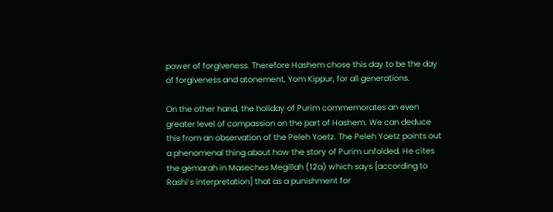power of forgiveness. Therefore Hashem chose this day to be the day of forgiveness and atonement, Yom Kippur, for all generations.

On the other hand, the holiday of Purim commemorates an even greater level of compassion on the part of Hashem. We can deduce this from an observation of the Peleh Yoetz. The Peleh Yoetz points out a phenomenal thing about how the story of Purim unfolded. He cites the gemarah in Maseches Megillah (12a) which says [according to Rashi’s interpretation] that as a punishment for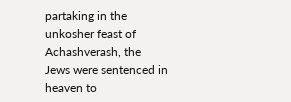partaking in the unkosher feast of Achashverash, the Jews were sentenced in heaven to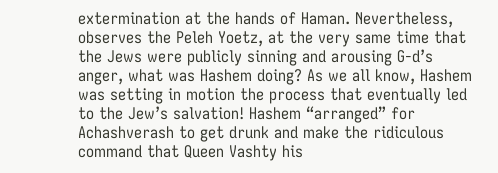extermination at the hands of Haman. Nevertheless, observes the Peleh Yoetz, at the very same time that the Jews were publicly sinning and arousing G-d’s anger, what was Hashem doing? As we all know, Hashem was setting in motion the process that eventually led to the Jew’s salvation! Hashem “arranged” for Achashverash to get drunk and make the ridiculous command that Queen Vashty his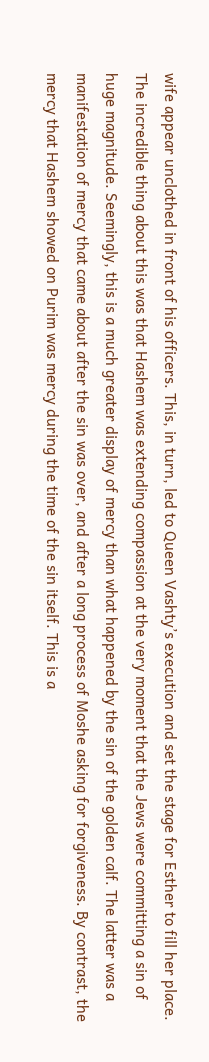wife appear unclothed in front of his officers. This, in turn, led to Queen Vashty’s execution and set the stage for Esther to fill her place. The incredible thing about this was that Hashem was extending compassion at the very moment that the Jews were committing a sin of huge magnitude. Seemingly, this is a much greater display of mercy than what happened by the sin of the golden calf. The latter was a manifestation of mercy that came about after the sin was over, and after a long process of Moshe asking for forgiveness. By contrast, the mercy that Hashem showed on Purim was mercy during the time of the sin itself. This is a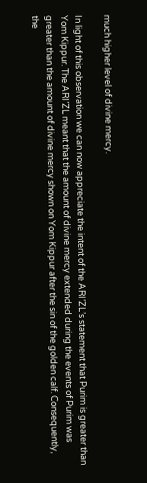much higher level of divine mercy.

In light of this observation we can now appreciate the intent of the ARI’ZL’s statement that Purim is greater than Yom Kippur. The ARI’ZL meant that the amount of divine mercy extended during the events of Purim was greater than the amount of divine mercy shown on Yom Kippur after the sin of the golden calf. Consequently, the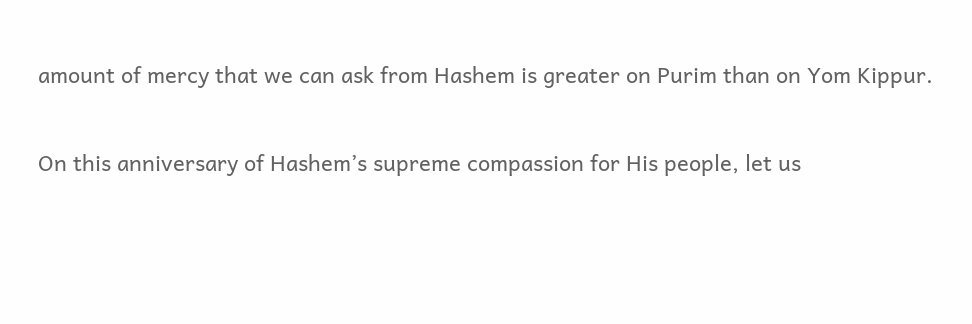amount of mercy that we can ask from Hashem is greater on Purim than on Yom Kippur.

On this anniversary of Hashem’s supreme compassion for His people, let us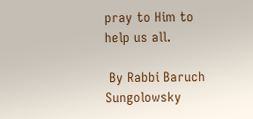pray to Him to help us all.

 By Rabbi Baruch Sungolowsky